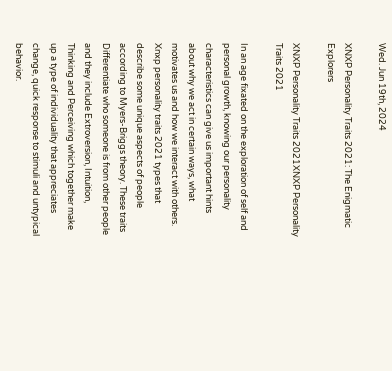Wed. Jun 19th, 2024

XNXP Personality Traits 2021: The Enigmatic Explorers

XNXP Personality Traits 2021XNXP Personality Traits 2021

In an age fixated on the exploration of self and personal growth, knowing our personality characteristics can give us important hints about why we act in certain ways, what motivates us and how we interact with others. Xnxp personality traits 2021 types that describe some unique aspects of people according to Myers-Briggs theory. These traits Differentiate who someone is from other people and they include Extroversion, Intuition, Thinking and Perceiving which together make up a type of individuality that appreciates change, quick response to stimuli and untypical behavior.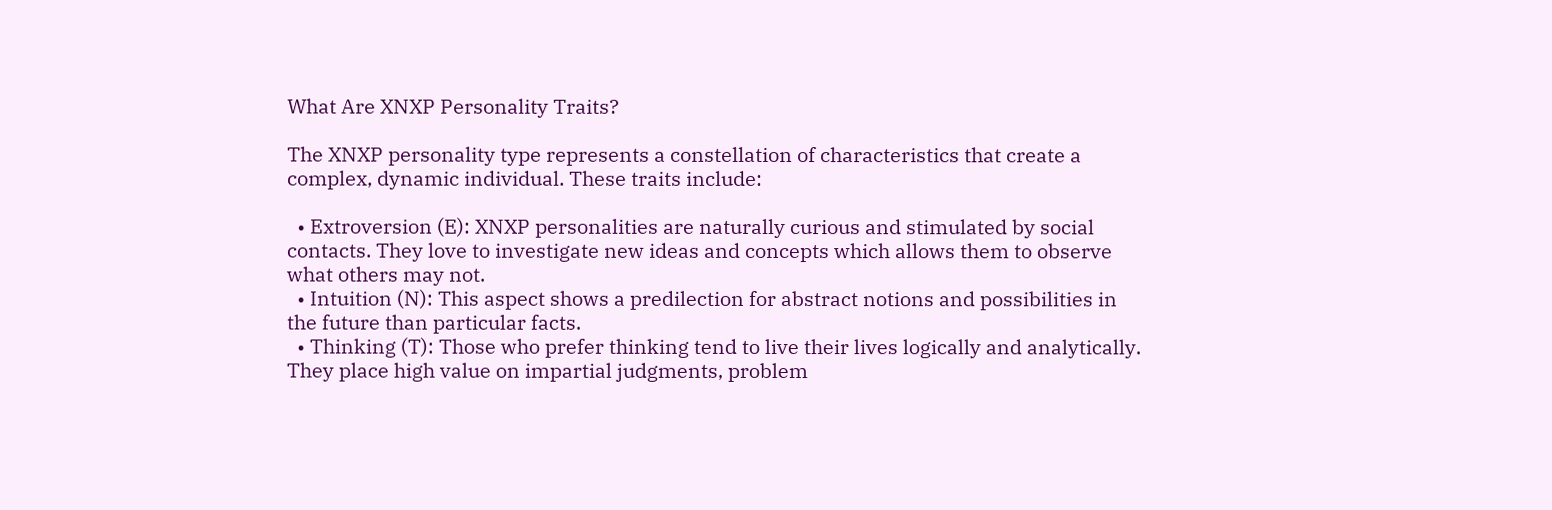What Are XNXP Personality Traits?

The XNXP personality type represents a constellation of characteristics that create a complex, dynamic individual. These traits include:

  • Extroversion (E): XNXP personalities are naturally curious and stimulated by social contacts. They love to investigate new ideas and concepts which allows them to observe what others may not.
  • Intuition (N): This aspect shows a predilection for abstract notions and possibilities in the future than particular facts.
  • Thinking (T): Those who prefer thinking tend to live their lives logically and analytically. They place high value on impartial judgments, problem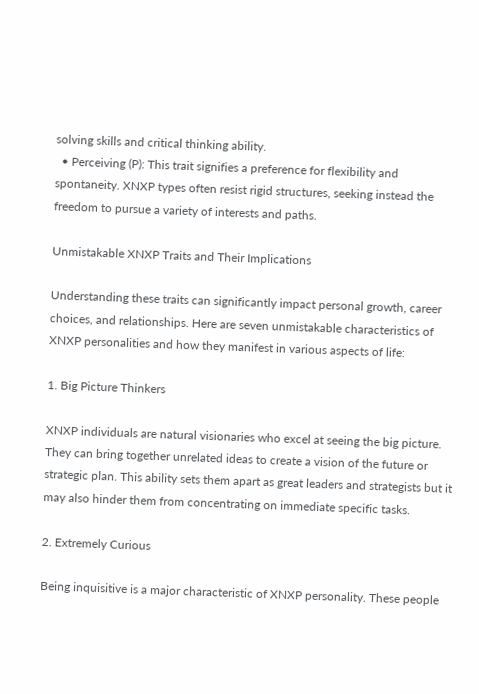solving skills and critical thinking ability.
  • Perceiving (P): This trait signifies a preference for flexibility and spontaneity. XNXP types often resist rigid structures, seeking instead the freedom to pursue a variety of interests and paths.

Unmistakable XNXP Traits and Their Implications

Understanding these traits can significantly impact personal growth, career choices, and relationships. Here are seven unmistakable characteristics of XNXP personalities and how they manifest in various aspects of life:

1. Big Picture Thinkers

XNXP individuals are natural visionaries who excel at seeing the big picture. They can bring together unrelated ideas to create a vision of the future or strategic plan. This ability sets them apart as great leaders and strategists but it may also hinder them from concentrating on immediate specific tasks.

2. Extremely Curious

Being inquisitive is a major characteristic of XNXP personality. These people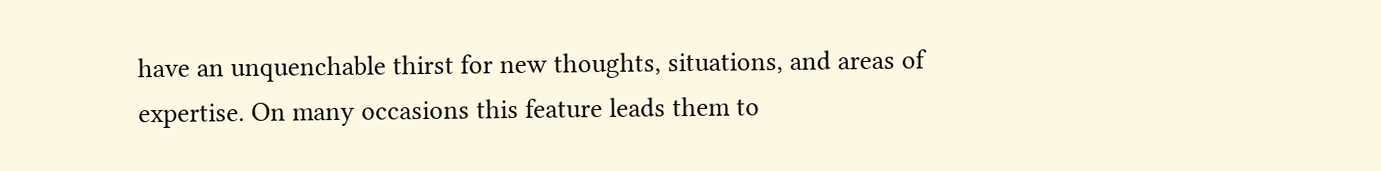have an unquenchable thirst for new thoughts, situations, and areas of expertise. On many occasions this feature leads them to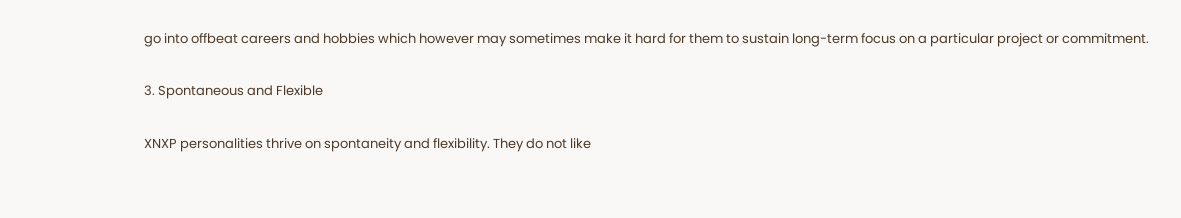go into offbeat careers and hobbies which however may sometimes make it hard for them to sustain long-term focus on a particular project or commitment.

3. Spontaneous and Flexible

XNXP personalities thrive on spontaneity and flexibility. They do not like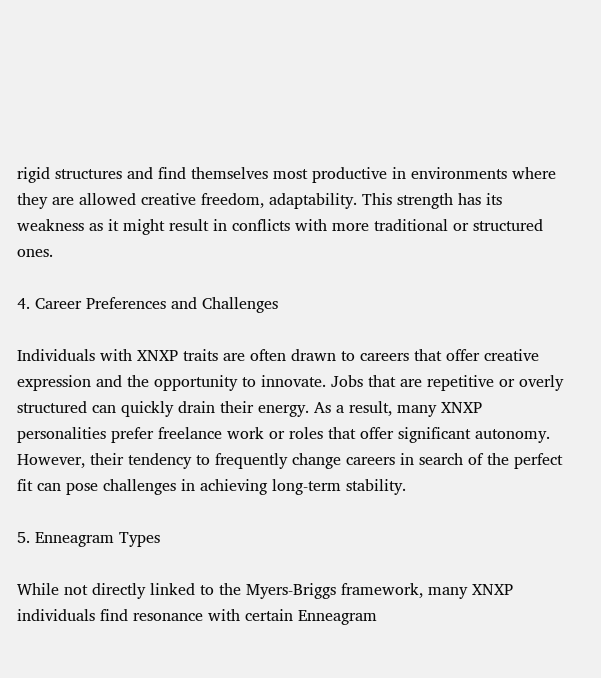rigid structures and find themselves most productive in environments where they are allowed creative freedom, adaptability. This strength has its weakness as it might result in conflicts with more traditional or structured ones.

4. Career Preferences and Challenges

Individuals with XNXP traits are often drawn to careers that offer creative expression and the opportunity to innovate. Jobs that are repetitive or overly structured can quickly drain their energy. As a result, many XNXP personalities prefer freelance work or roles that offer significant autonomy. However, their tendency to frequently change careers in search of the perfect fit can pose challenges in achieving long-term stability.

5. Enneagram Types

While not directly linked to the Myers-Briggs framework, many XNXP individuals find resonance with certain Enneagram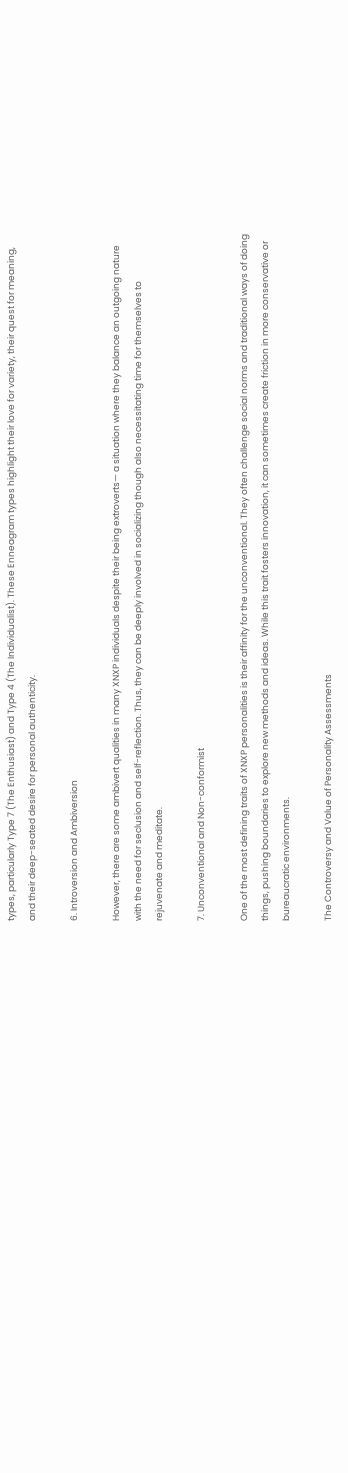types, particularly Type 7 (The Enthusiast) and Type 4 (The Individualist). These Enneagram types highlight their love for variety, their quest for meaning, and their deep-seated desire for personal authenticity.

6. Introversion and Ambiversion

However, there are some ambivert qualities in many XNXP individuals despite their being extroverts— a situation where they balance an outgoing nature with the need for seclusion and self-reflection. Thus, they can be deeply involved in socializing though also necessitating time for themselves to rejuvenate and meditate.

7. Unconventional and Non-conformist

One of the most defining traits of XNXP personalities is their affinity for the unconventional. They often challenge social norms and traditional ways of doing things, pushing boundaries to explore new methods and ideas. While this trait fosters innovation, it can sometimes create friction in more conservative or bureaucratic environments.

The Controversy and Value of Personality Assessments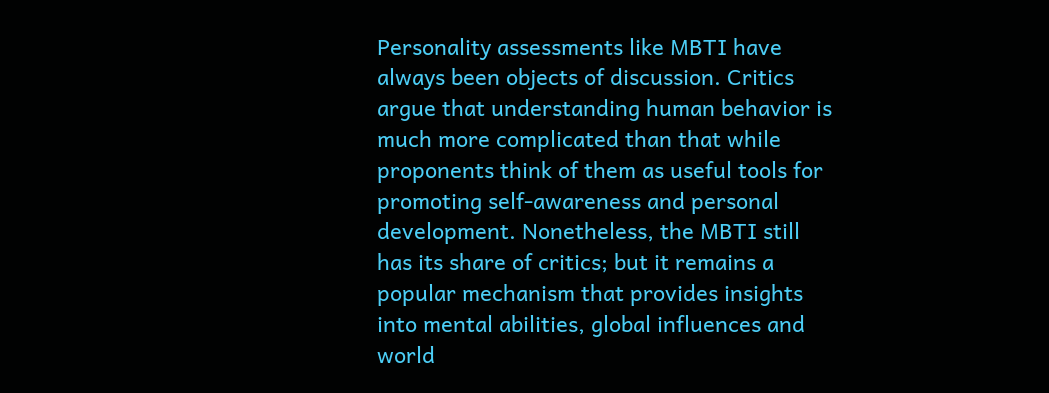Personality assessments like MBTI have always been objects of discussion. Critics argue that understanding human behavior is much more complicated than that while proponents think of them as useful tools for promoting self-awareness and personal development. Nonetheless, the MBTI still has its share of critics; but it remains a popular mechanism that provides insights into mental abilities, global influences and world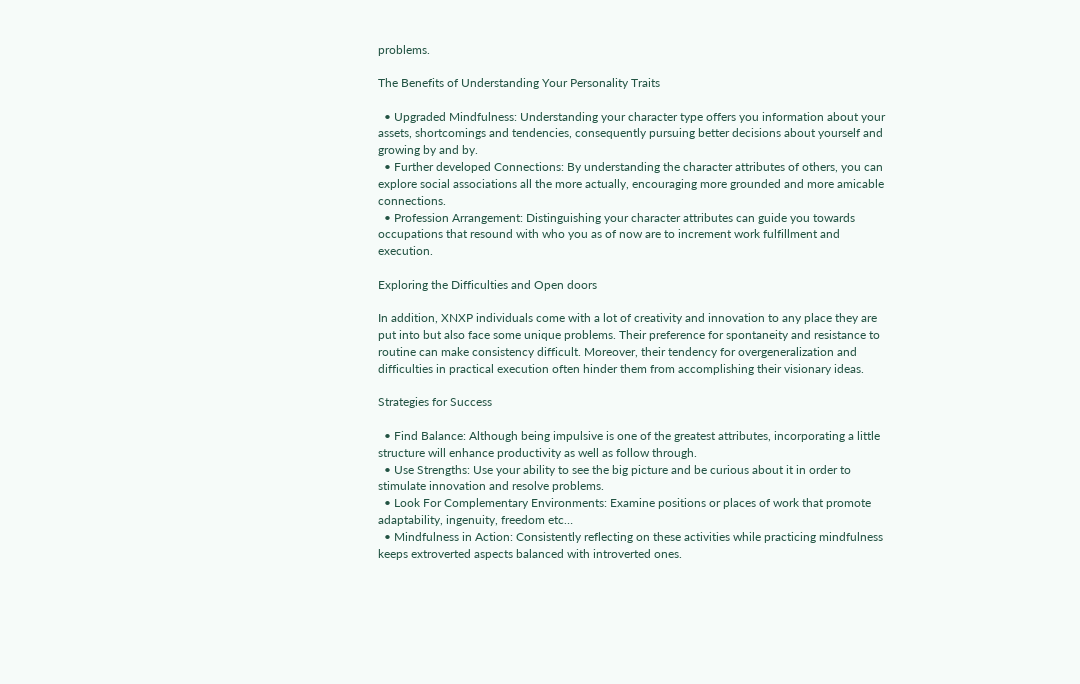problems.

The Benefits of Understanding Your Personality Traits

  • Upgraded Mindfulness: Understanding your character type offers you information about your assets, shortcomings and tendencies, consequently pursuing better decisions about yourself and growing by and by.
  • Further developed Connections: By understanding the character attributes of others, you can explore social associations all the more actually, encouraging more grounded and more amicable connections.
  • Profession Arrangement: Distinguishing your character attributes can guide you towards occupations that resound with who you as of now are to increment work fulfillment and execution.

Exploring the Difficulties and Open doors

In addition, XNXP individuals come with a lot of creativity and innovation to any place they are put into but also face some unique problems. Their preference for spontaneity and resistance to routine can make consistency difficult. Moreover, their tendency for overgeneralization and difficulties in practical execution often hinder them from accomplishing their visionary ideas.

Strategies for Success

  • Find Balance: Although being impulsive is one of the greatest attributes, incorporating a little structure will enhance productivity as well as follow through.
  • Use Strengths: Use your ability to see the big picture and be curious about it in order to stimulate innovation and resolve problems.
  • Look For Complementary Environments: Examine positions or places of work that promote adaptability, ingenuity, freedom etc…
  • Mindfulness in Action: Consistently reflecting on these activities while practicing mindfulness keeps extroverted aspects balanced with introverted ones.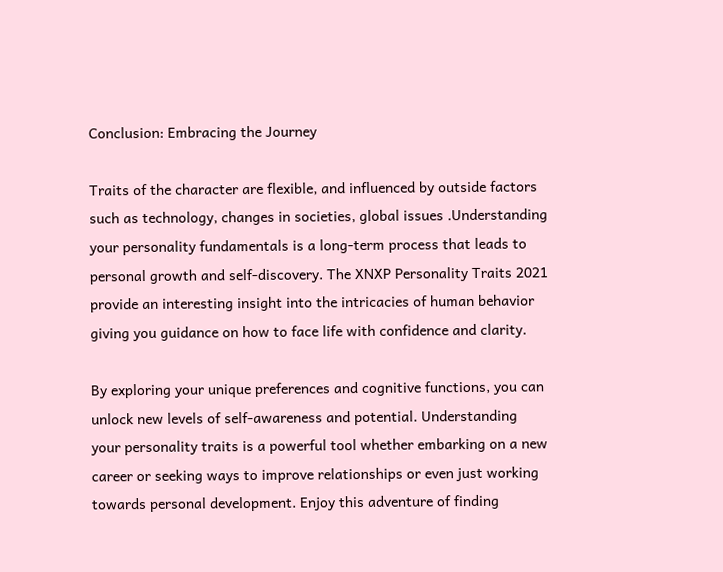Conclusion: Embracing the Journey

Traits of the character are flexible, and influenced by outside factors such as technology, changes in societies, global issues .Understanding your personality fundamentals is a long-term process that leads to personal growth and self-discovery. The XNXP Personality Traits 2021 provide an interesting insight into the intricacies of human behavior giving you guidance on how to face life with confidence and clarity.

By exploring your unique preferences and cognitive functions, you can unlock new levels of self-awareness and potential. Understanding your personality traits is a powerful tool whether embarking on a new career or seeking ways to improve relationships or even just working towards personal development. Enjoy this adventure of finding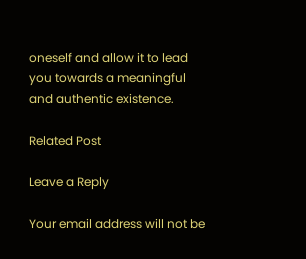oneself and allow it to lead you towards a meaningful and authentic existence.

Related Post

Leave a Reply

Your email address will not be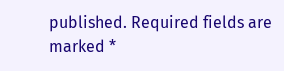published. Required fields are marked *